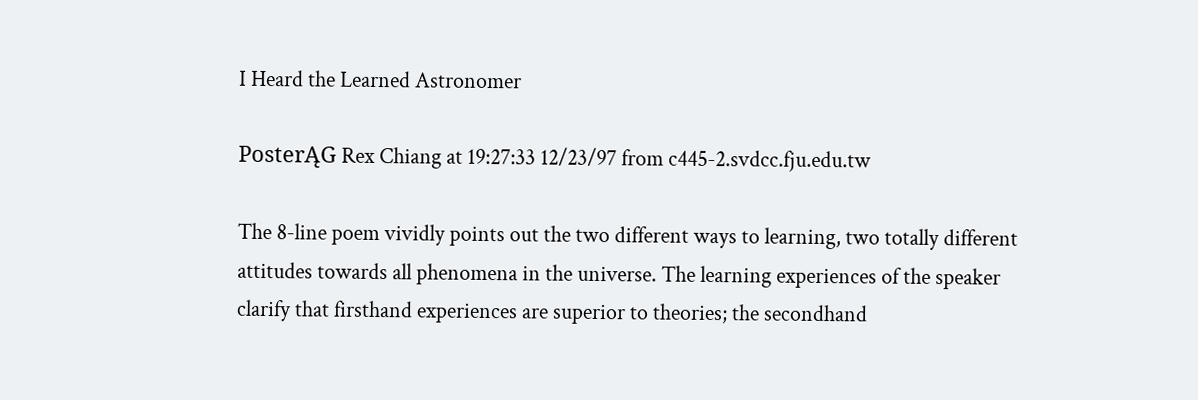I Heard the Learned Astronomer

PosterĄG Rex Chiang at 19:27:33 12/23/97 from c445-2.svdcc.fju.edu.tw

The 8-line poem vividly points out the two different ways to learning, two totally different attitudes towards all phenomena in the universe. The learning experiences of the speaker clarify that firsthand experiences are superior to theories; the secondhand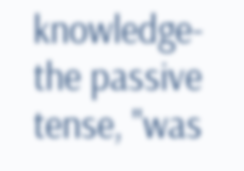knowledge-the passive tense, "was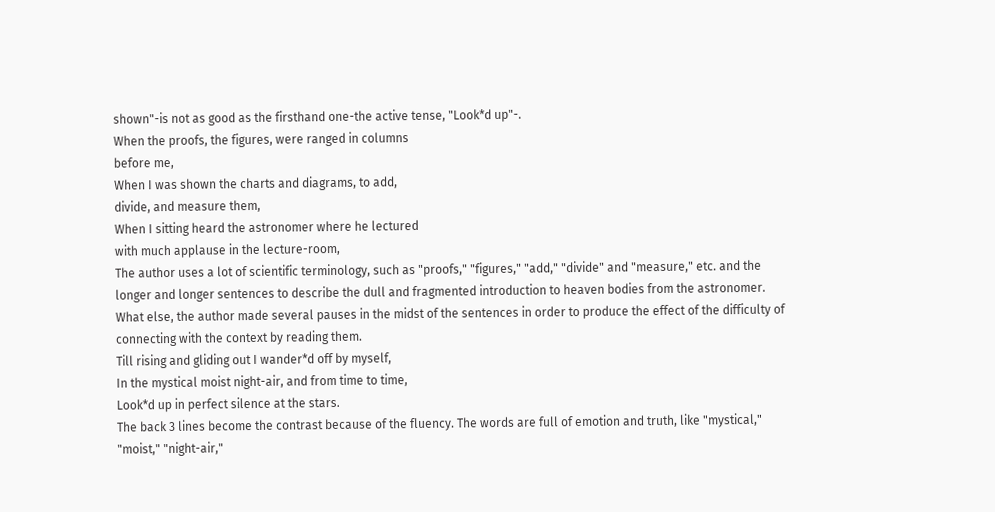shown"-is not as good as the firsthand one-the active tense, "Look*d up"-.
When the proofs, the figures, were ranged in columns
before me,
When I was shown the charts and diagrams, to add,
divide, and measure them,
When I sitting heard the astronomer where he lectured
with much applause in the lecture-room,
The author uses a lot of scientific terminology, such as "proofs," "figures," "add," "divide" and "measure," etc. and the longer and longer sentences to describe the dull and fragmented introduction to heaven bodies from the astronomer. What else, the author made several pauses in the midst of the sentences in order to produce the effect of the difficulty of connecting with the context by reading them.
Till rising and gliding out I wander*d off by myself,
In the mystical moist night-air, and from time to time,
Look*d up in perfect silence at the stars.
The back 3 lines become the contrast because of the fluency. The words are full of emotion and truth, like "mystical," "moist," "night-air,"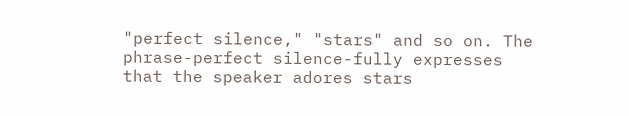"perfect silence," "stars" and so on. The phrase-perfect silence-fully expresses that the speaker adores stars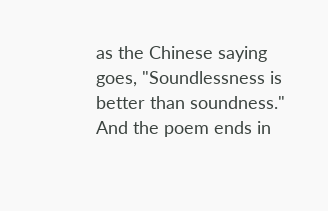as the Chinese saying goes, "Soundlessness is better than soundness." And the poem ends in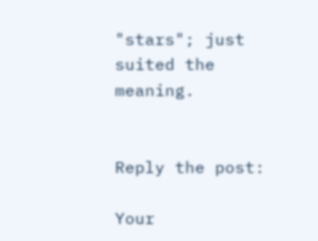"stars"; just suited the meaning.


Reply the post:

Your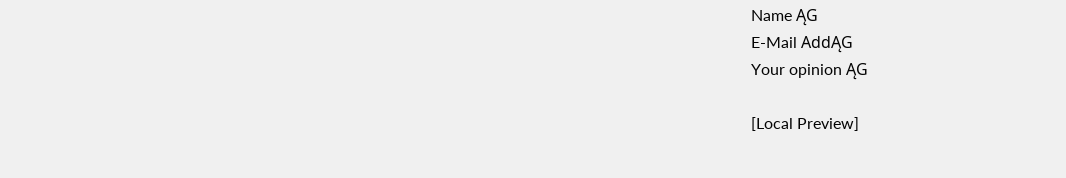Name ĄG
E-Mail AddĄG
Your opinion ĄG

[Local Preview]